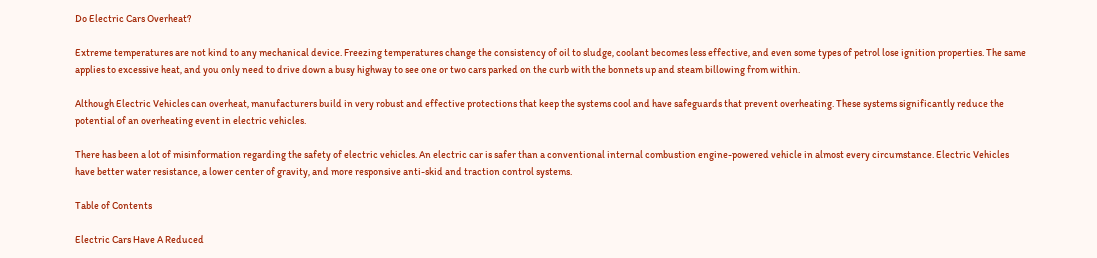Do Electric Cars Overheat?

Extreme temperatures are not kind to any mechanical device. Freezing temperatures change the consistency of oil to sludge, coolant becomes less effective, and even some types of petrol lose ignition properties. The same applies to excessive heat, and you only need to drive down a busy highway to see one or two cars parked on the curb with the bonnets up and steam billowing from within.

Although Electric Vehicles can overheat, manufacturers build in very robust and effective protections that keep the systems cool and have safeguards that prevent overheating. These systems significantly reduce the potential of an overheating event in electric vehicles.

There has been a lot of misinformation regarding the safety of electric vehicles. An electric car is safer than a conventional internal combustion engine-powered vehicle in almost every circumstance. Electric Vehicles have better water resistance, a lower center of gravity, and more responsive anti-skid and traction control systems.

Table of Contents

Electric Cars Have A Reduced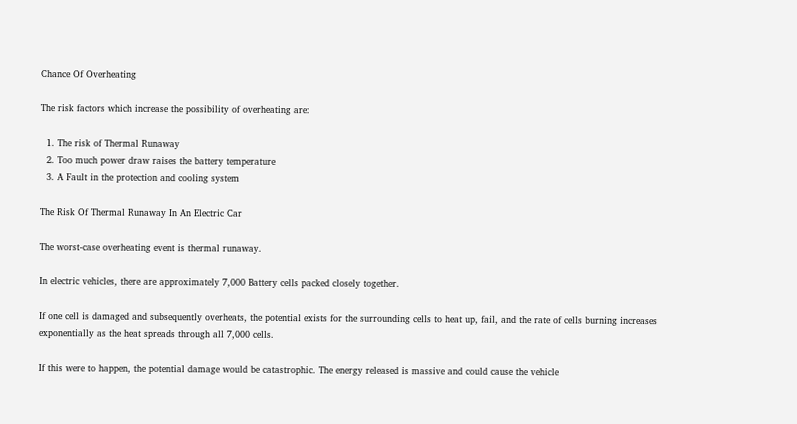Chance Of Overheating

The risk factors which increase the possibility of overheating are:

  1. The risk of Thermal Runaway
  2. Too much power draw raises the battery temperature
  3. A Fault in the protection and cooling system

The Risk Of Thermal Runaway In An Electric Car

The worst-case overheating event is thermal runaway.

In electric vehicles, there are approximately 7,000 Battery cells packed closely together.

If one cell is damaged and subsequently overheats, the potential exists for the surrounding cells to heat up, fail, and the rate of cells burning increases exponentially as the heat spreads through all 7,000 cells.

If this were to happen, the potential damage would be catastrophic. The energy released is massive and could cause the vehicle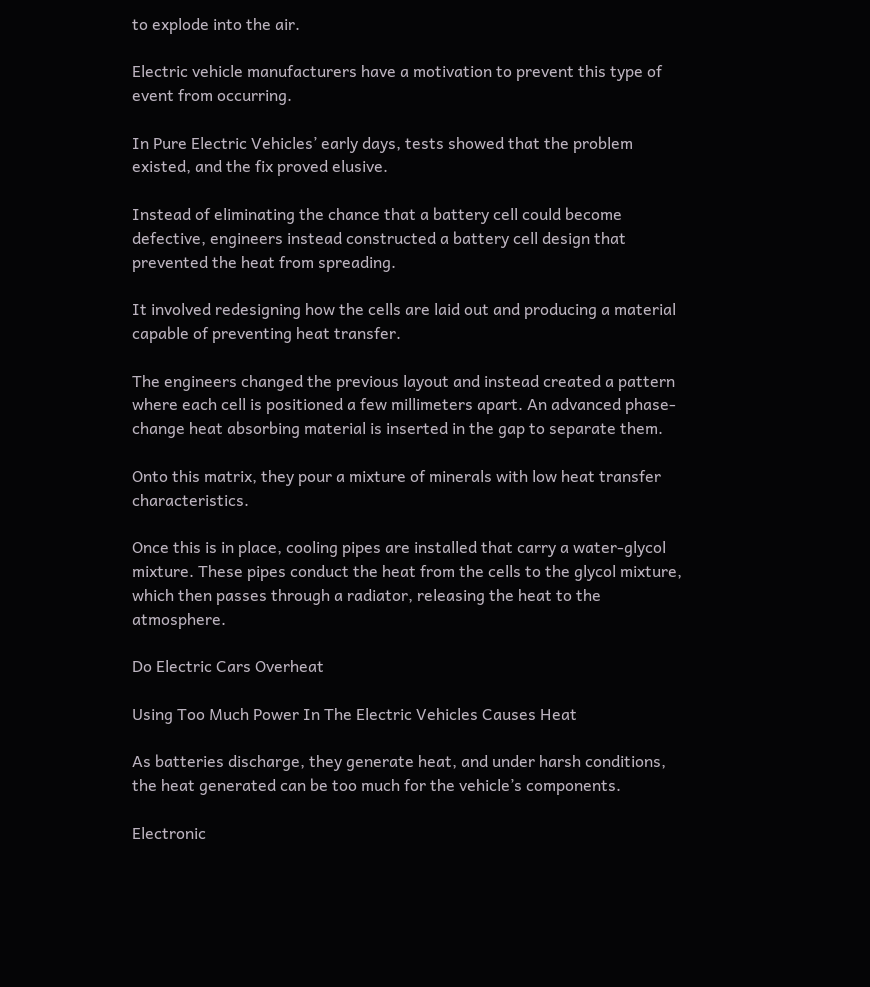to explode into the air.

Electric vehicle manufacturers have a motivation to prevent this type of event from occurring.

In Pure Electric Vehicles’ early days, tests showed that the problem existed, and the fix proved elusive.

Instead of eliminating the chance that a battery cell could become defective, engineers instead constructed a battery cell design that prevented the heat from spreading.

It involved redesigning how the cells are laid out and producing a material capable of preventing heat transfer.

The engineers changed the previous layout and instead created a pattern where each cell is positioned a few millimeters apart. An advanced phase-change heat absorbing material is inserted in the gap to separate them.

Onto this matrix, they pour a mixture of minerals with low heat transfer characteristics.

Once this is in place, cooling pipes are installed that carry a water-glycol mixture. These pipes conduct the heat from the cells to the glycol mixture, which then passes through a radiator, releasing the heat to the atmosphere.

Do Electric Cars Overheat

Using Too Much Power In The Electric Vehicles Causes Heat

As batteries discharge, they generate heat, and under harsh conditions, the heat generated can be too much for the vehicle’s components.

Electronic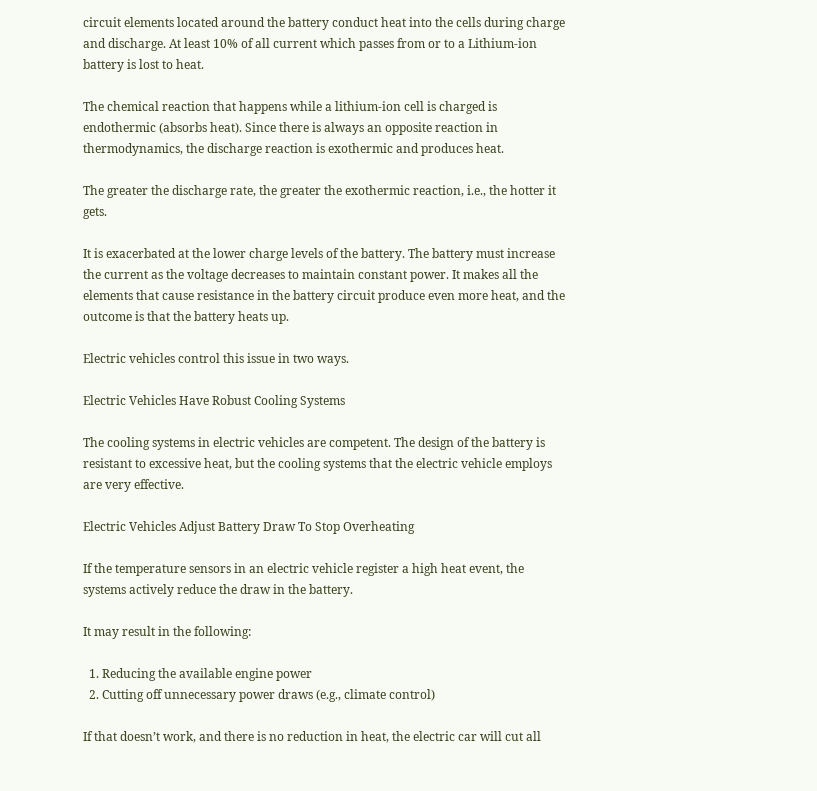circuit elements located around the battery conduct heat into the cells during charge and discharge. At least 10% of all current which passes from or to a Lithium-ion battery is lost to heat.

The chemical reaction that happens while a lithium-ion cell is charged is endothermic (absorbs heat). Since there is always an opposite reaction in thermodynamics, the discharge reaction is exothermic and produces heat.

The greater the discharge rate, the greater the exothermic reaction, i.e., the hotter it gets.

It is exacerbated at the lower charge levels of the battery. The battery must increase the current as the voltage decreases to maintain constant power. It makes all the elements that cause resistance in the battery circuit produce even more heat, and the outcome is that the battery heats up.

Electric vehicles control this issue in two ways.

Electric Vehicles Have Robust Cooling Systems

The cooling systems in electric vehicles are competent. The design of the battery is resistant to excessive heat, but the cooling systems that the electric vehicle employs are very effective.

Electric Vehicles Adjust Battery Draw To Stop Overheating

If the temperature sensors in an electric vehicle register a high heat event, the systems actively reduce the draw in the battery.

It may result in the following:

  1. Reducing the available engine power
  2. Cutting off unnecessary power draws (e.g., climate control)

If that doesn’t work, and there is no reduction in heat, the electric car will cut all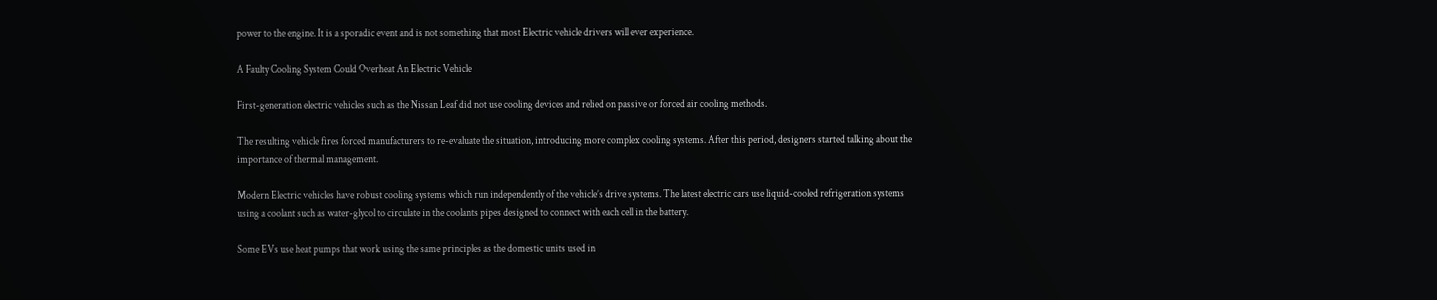power to the engine. It is a sporadic event and is not something that most Electric vehicle drivers will ever experience.

A Faulty Cooling System Could Overheat An Electric Vehicle

First-generation electric vehicles such as the Nissan Leaf did not use cooling devices and relied on passive or forced air cooling methods.

The resulting vehicle fires forced manufacturers to re-evaluate the situation, introducing more complex cooling systems. After this period, designers started talking about the importance of thermal management.

Modern Electric vehicles have robust cooling systems which run independently of the vehicle’s drive systems. The latest electric cars use liquid-cooled refrigeration systems using a coolant such as water-glycol to circulate in the coolants pipes designed to connect with each cell in the battery.

Some EVs use heat pumps that work using the same principles as the domestic units used in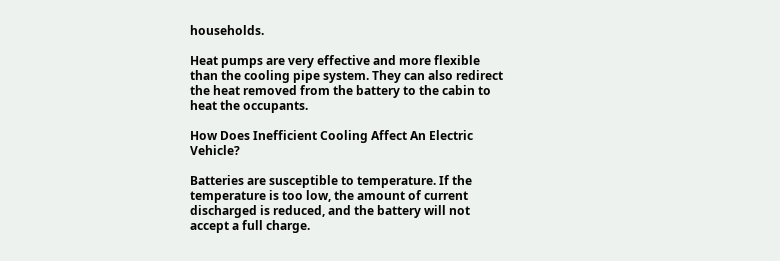households.

Heat pumps are very effective and more flexible than the cooling pipe system. They can also redirect the heat removed from the battery to the cabin to heat the occupants.

How Does Inefficient Cooling Affect An Electric Vehicle?

Batteries are susceptible to temperature. If the temperature is too low, the amount of current discharged is reduced, and the battery will not accept a full charge.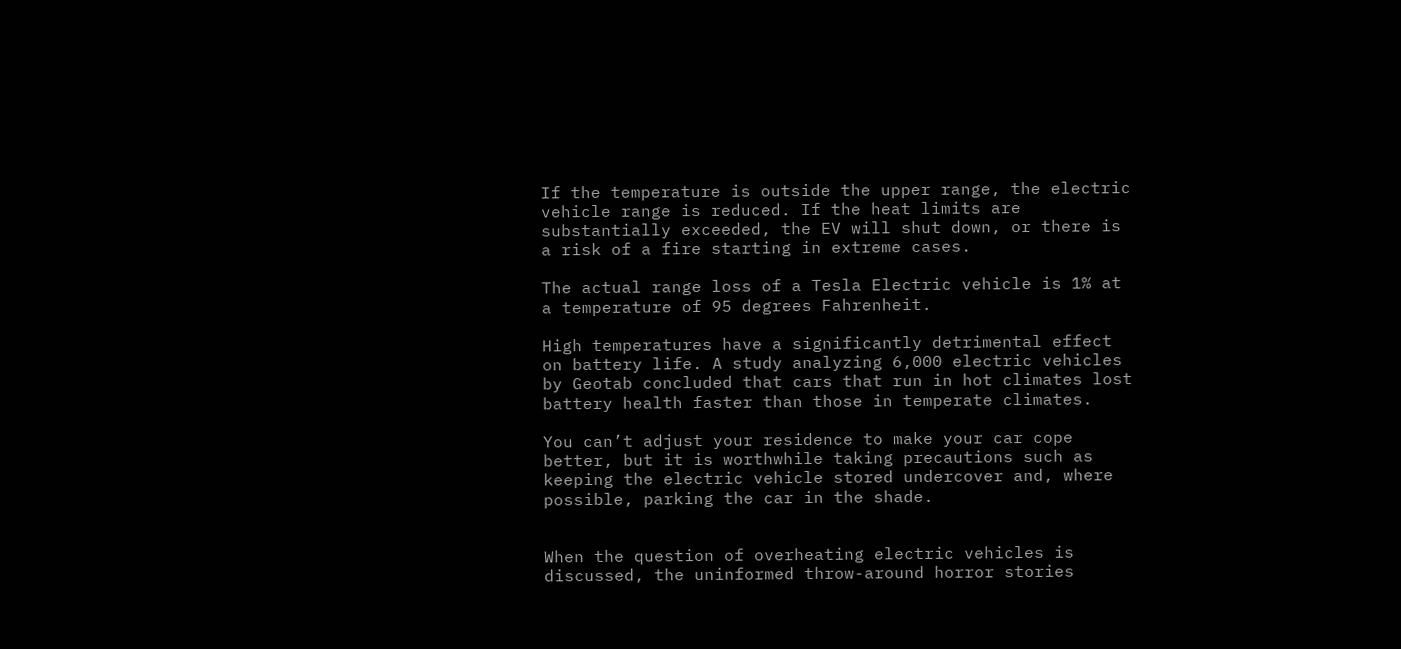If the temperature is outside the upper range, the electric vehicle range is reduced. If the heat limits are substantially exceeded, the EV will shut down, or there is a risk of a fire starting in extreme cases.

The actual range loss of a Tesla Electric vehicle is 1% at a temperature of 95 degrees Fahrenheit.

High temperatures have a significantly detrimental effect on battery life. A study analyzing 6,000 electric vehicles by Geotab concluded that cars that run in hot climates lost battery health faster than those in temperate climates.

You can’t adjust your residence to make your car cope better, but it is worthwhile taking precautions such as keeping the electric vehicle stored undercover and, where possible, parking the car in the shade.


When the question of overheating electric vehicles is discussed, the uninformed throw-around horror stories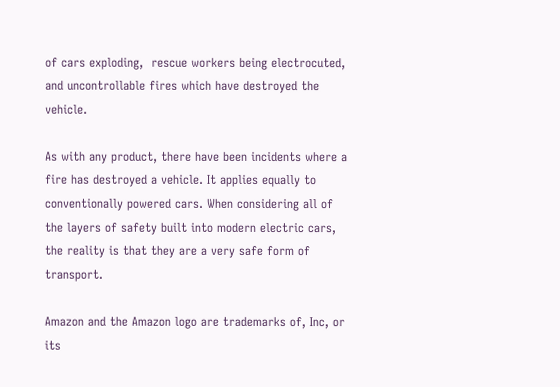of cars exploding,  rescue workers being electrocuted, and uncontrollable fires which have destroyed the vehicle.

As with any product, there have been incidents where a fire has destroyed a vehicle. It applies equally to conventionally powered cars. When considering all of the layers of safety built into modern electric cars, the reality is that they are a very safe form of transport.

Amazon and the Amazon logo are trademarks of, Inc, or its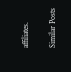affiliates.

Similar Posts